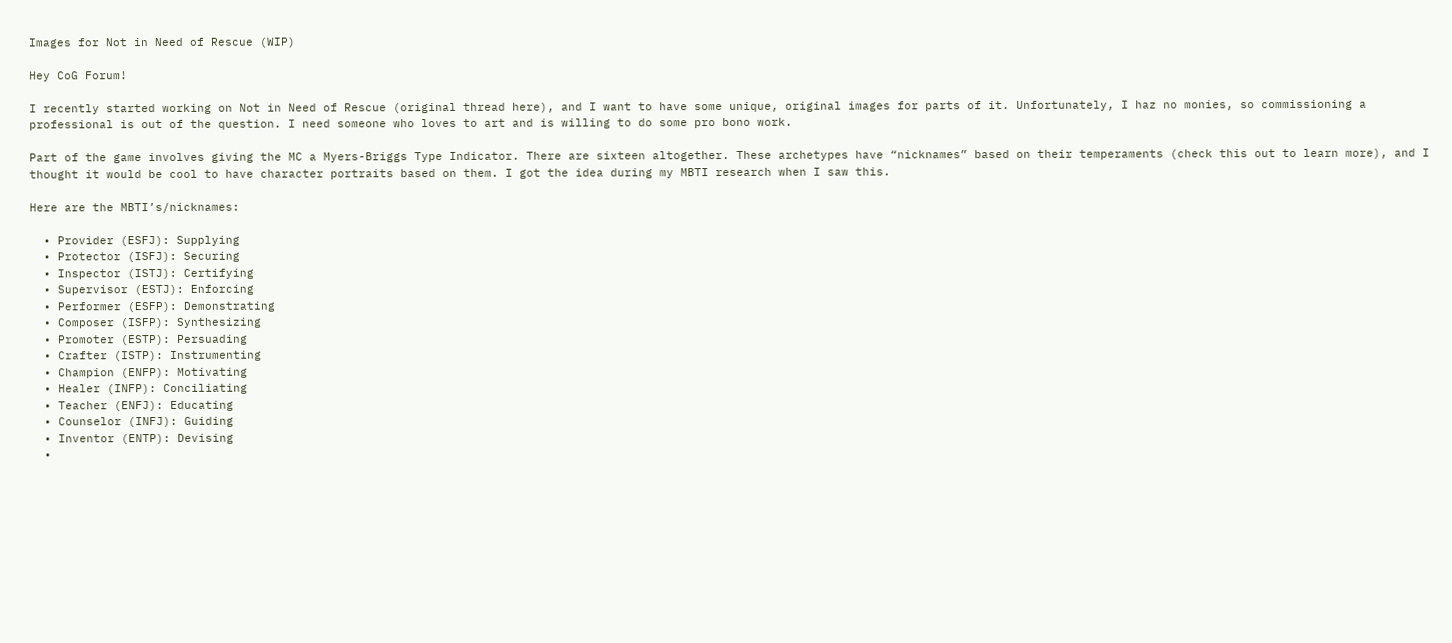Images for Not in Need of Rescue (WIP)

Hey CoG Forum!

I recently started working on Not in Need of Rescue (original thread here), and I want to have some unique, original images for parts of it. Unfortunately, I haz no monies, so commissioning a professional is out of the question. I need someone who loves to art and is willing to do some pro bono work.

Part of the game involves giving the MC a Myers-Briggs Type Indicator. There are sixteen altogether. These archetypes have “nicknames” based on their temperaments (check this out to learn more), and I thought it would be cool to have character portraits based on them. I got the idea during my MBTI research when I saw this.

Here are the MBTI’s/nicknames:

  • Provider (ESFJ): Supplying
  • Protector (ISFJ): Securing
  • Inspector (ISTJ): Certifying
  • Supervisor (ESTJ): Enforcing
  • Performer (ESFP): Demonstrating
  • Composer (ISFP): Synthesizing
  • Promoter (ESTP): Persuading
  • Crafter (ISTP): Instrumenting
  • Champion (ENFP): Motivating
  • Healer (INFP): Conciliating
  • Teacher (ENFJ): Educating
  • Counselor (INFJ): Guiding
  • Inventor (ENTP): Devising
  •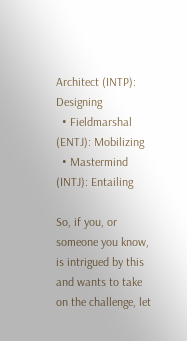Architect (INTP): Designing
  • Fieldmarshal (ENTJ): Mobilizing
  • Mastermind (INTJ): Entailing

So, if you, or someone you know, is intrigued by this and wants to take on the challenge, let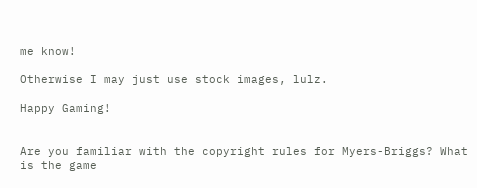me know!

Otherwise I may just use stock images, lulz.

Happy Gaming!


Are you familiar with the copyright rules for Myers-Briggs? What is the game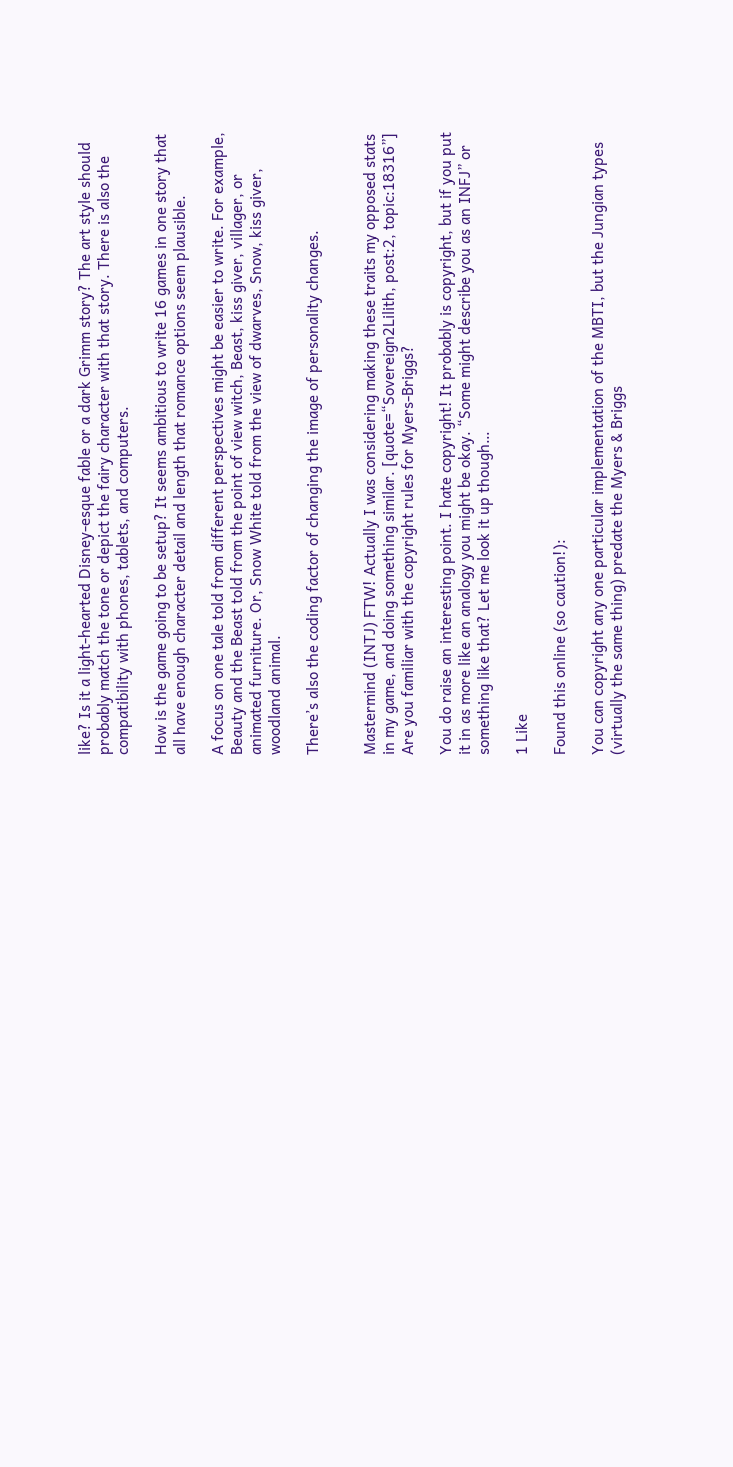like? Is it a light-hearted Disney-esque fable or a dark Grimm story? The art style should probably match the tone or depict the fairy character with that story. There is also the compatibility with phones, tablets, and computers.

How is the game going to be setup? It seems ambitious to write 16 games in one story that all have enough character detail and length that romance options seem plausible.

A focus on one tale told from different perspectives might be easier to write. For example, Beauty and the Beast told from the point of view witch, Beast, kiss giver, villager, or animated furniture. Or, Snow White told from the view of dwarves, Snow, kiss giver, woodland animal.

There’s also the coding factor of changing the image of personality changes.


Mastermind (INTJ) FTW! Actually I was considering making these traits my opposed stats in my game, and doing something similar. [quote=“Sovereign2Lilith, post:2, topic:18316”]
Are you familiar with the copyright rules for Myers-Briggs?

You do raise an interesting point. I hate copyright! It probably is copyright, but if you put it in as more like an analogy you might be okay. “Some might describe you as an INFJ” or something like that? Let me look it up though…

1 Like

Found this online (so caution!):

You can copyright any one particular implementation of the MBTI, but the Jungian types (virtually the same thing) predate the Myers & Briggs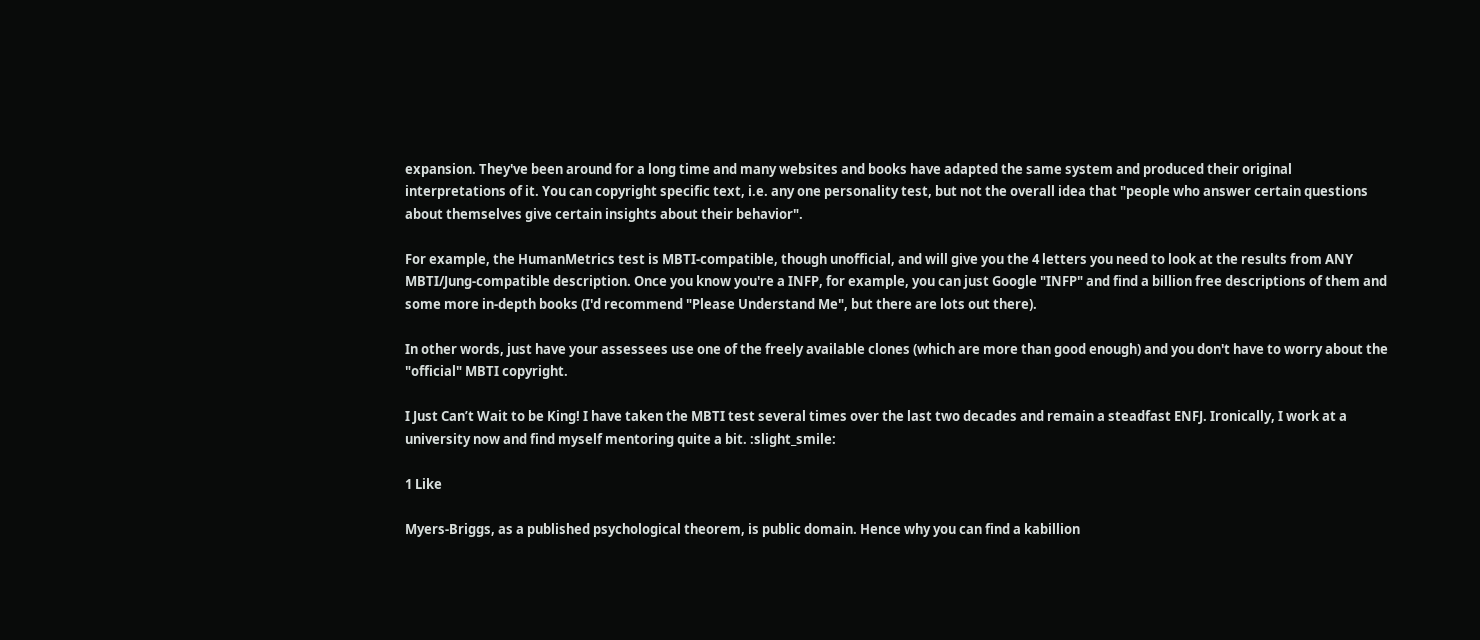expansion. They've been around for a long time and many websites and books have adapted the same system and produced their original interpretations of it. You can copyright specific text, i.e. any one personality test, but not the overall idea that "people who answer certain questions about themselves give certain insights about their behavior".

For example, the HumanMetrics test is MBTI-compatible, though unofficial, and will give you the 4 letters you need to look at the results from ANY MBTI/Jung-compatible description. Once you know you're a INFP, for example, you can just Google "INFP" and find a billion free descriptions of them and some more in-depth books (I'd recommend "Please Understand Me", but there are lots out there).

In other words, just have your assessees use one of the freely available clones (which are more than good enough) and you don't have to worry about the "official" MBTI copyright.

I Just Can’t Wait to be King! I have taken the MBTI test several times over the last two decades and remain a steadfast ENFJ. Ironically, I work at a university now and find myself mentoring quite a bit. :slight_smile:

1 Like

Myers-Briggs, as a published psychological theorem, is public domain. Hence why you can find a kabillion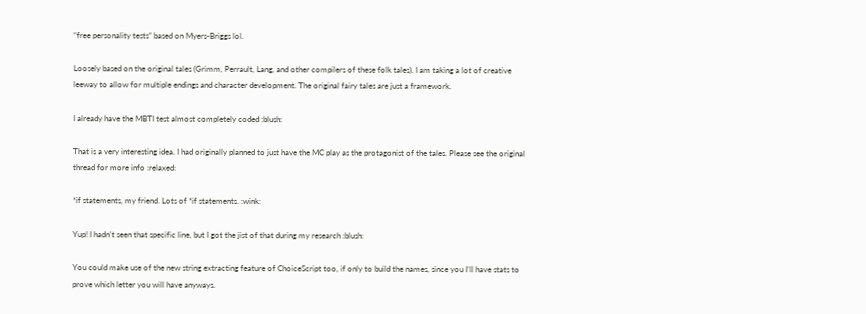“free personality tests” based on Myers-Briggs lol.

Loosely based on the original tales (Grimm, Perrault, Lang, and other compilers of these folk tales). I am taking a lot of creative leeway to allow for multiple endings and character development. The original fairy tales are just a framework.

I already have the MBTI test almost completely coded :blush:

That is a very interesting idea. I had originally planned to just have the MC play as the protagonist of the tales. Please see the original thread for more info :relaxed:

*if statements, my friend. Lots of *if statements. :wink:

Yup! I hadn’t seen that specific line, but I got the jist of that during my research :blush:

You could make use of the new string extracting feature of ChoiceScript too, if only to build the names, since you I’ll have stats to prove which letter you will have anyways.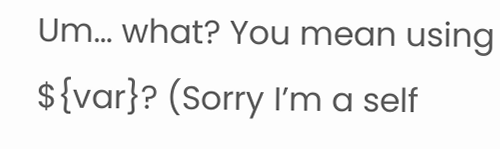Um… what? You mean using ${var}? (Sorry I’m a self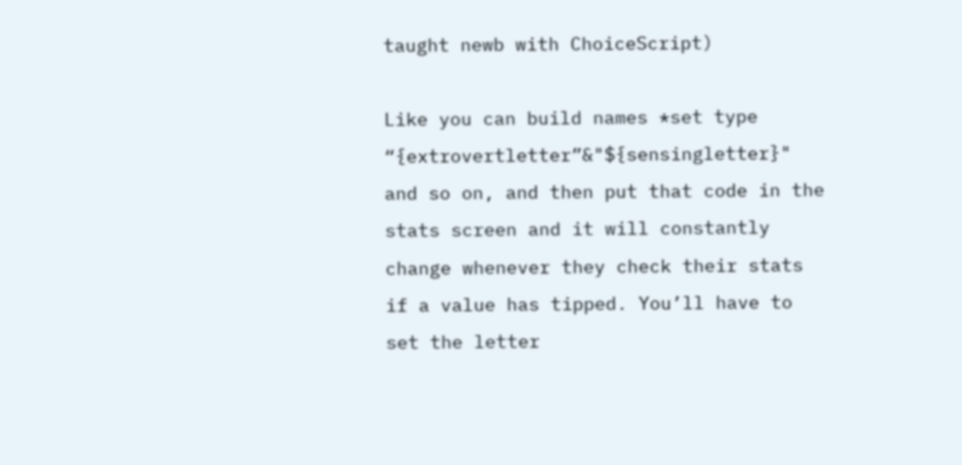taught newb with ChoiceScript)

Like you can build names *set type “{extrovertletter”&"${sensingletter}" and so on, and then put that code in the stats screen and it will constantly change whenever they check their stats if a value has tipped. You’ll have to set the letter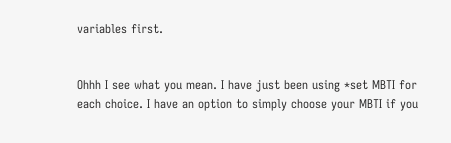variables first.


Ohhh I see what you mean. I have just been using *set MBTI for each choice. I have an option to simply choose your MBTI if you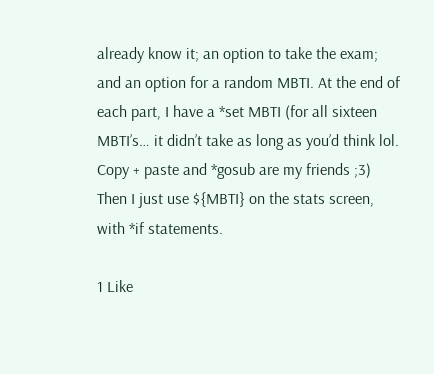already know it; an option to take the exam; and an option for a random MBTI. At the end of each part, I have a *set MBTI (for all sixteen MBTI’s… it didn’t take as long as you’d think lol. Copy + paste and *gosub are my friends ;3) Then I just use ${MBTI} on the stats screen, with *if statements.

1 Like